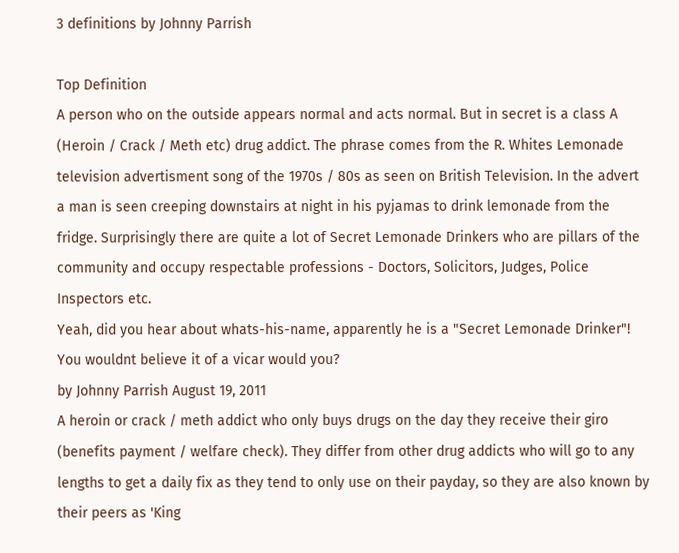3 definitions by Johnny Parrish

Top Definition
A person who on the outside appears normal and acts normal. But in secret is a class A (Heroin / Crack / Meth etc) drug addict. The phrase comes from the R. Whites Lemonade television advertisment song of the 1970s / 80s as seen on British Television. In the advert a man is seen creeping downstairs at night in his pyjamas to drink lemonade from the fridge. Surprisingly there are quite a lot of Secret Lemonade Drinkers who are pillars of the community and occupy respectable professions - Doctors, Solicitors, Judges, Police Inspectors etc.
Yeah, did you hear about whats-his-name, apparently he is a "Secret Lemonade Drinker"! You wouldnt believe it of a vicar would you?
by Johnny Parrish August 19, 2011
A heroin or crack / meth addict who only buys drugs on the day they receive their giro (benefits payment / welfare check). They differ from other drug addicts who will go to any lengths to get a daily fix as they tend to only use on their payday, so they are also known by their peers as 'King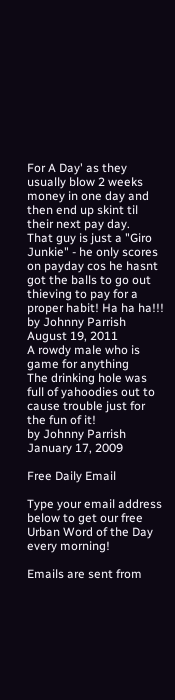For A Day' as they usually blow 2 weeks money in one day and then end up skint til their next pay day.
That guy is just a "Giro Junkie" - he only scores on payday cos he hasnt got the balls to go out thieving to pay for a proper habit! Ha ha ha!!!
by Johnny Parrish August 19, 2011
A rowdy male who is game for anything
The drinking hole was full of yahoodies out to cause trouble just for the fun of it!
by Johnny Parrish January 17, 2009

Free Daily Email

Type your email address below to get our free Urban Word of the Day every morning!

Emails are sent from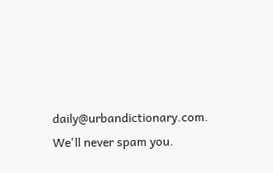daily@urbandictionary.com. We'll never spam you.